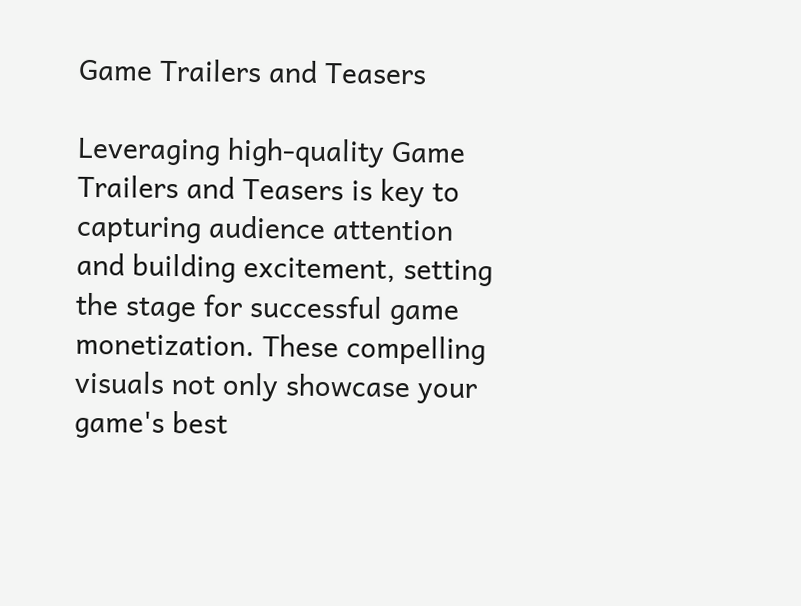Game Trailers and Teasers

Leveraging high-quality Game Trailers and Teasers is key to capturing audience attention and building excitement, setting the stage for successful game monetization. These compelling visuals not only showcase your game's best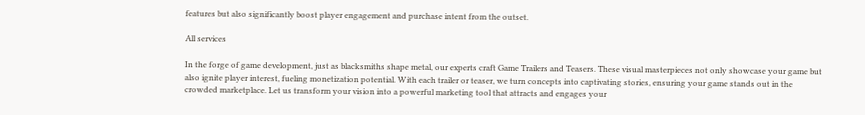features but also significantly boost player engagement and purchase intent from the outset.

All services

In the forge of game development, just as blacksmiths shape metal, our experts craft Game Trailers and Teasers. These visual masterpieces not only showcase your game but also ignite player interest, fueling monetization potential. With each trailer or teaser, we turn concepts into captivating stories, ensuring your game stands out in the crowded marketplace. Let us transform your vision into a powerful marketing tool that attracts and engages your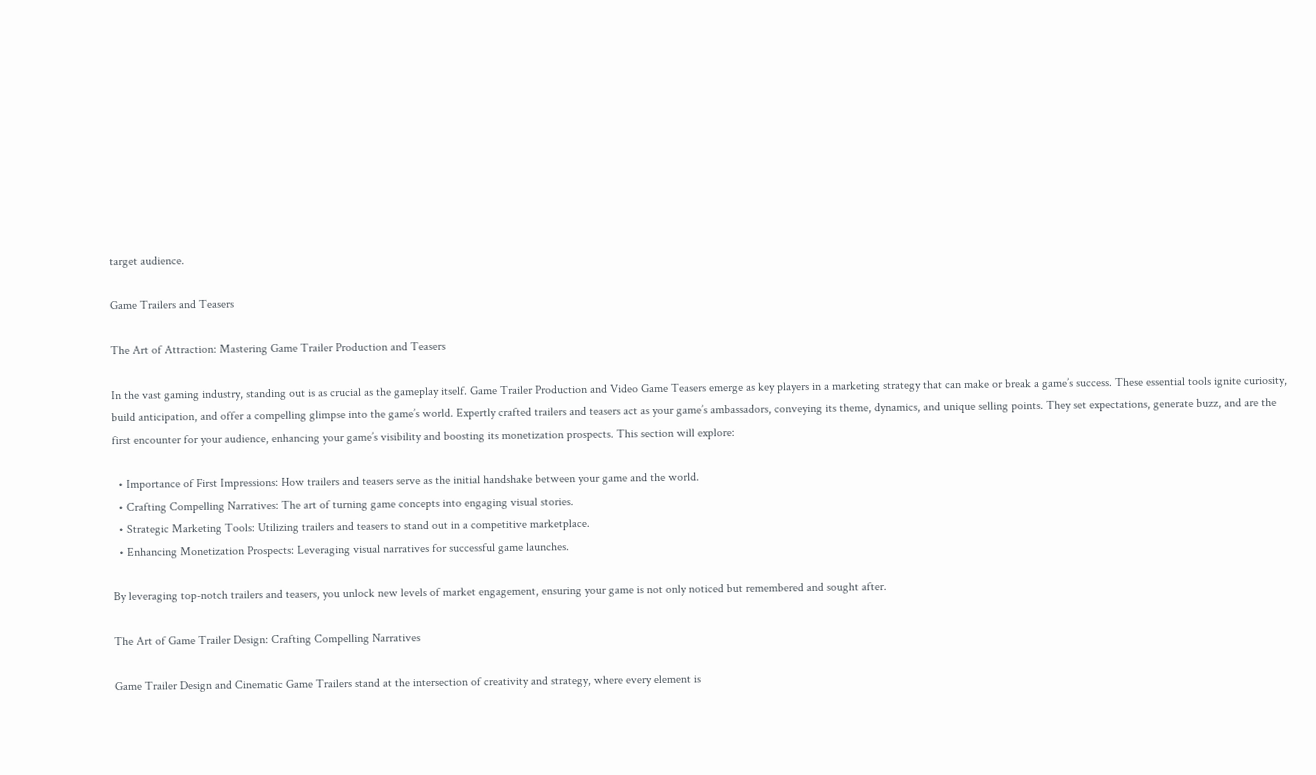target audience.

Game Trailers and Teasers

The Art of Attraction: Mastering Game Trailer Production and Teasers

In the vast gaming industry, standing out is as crucial as the gameplay itself. Game Trailer Production and Video Game Teasers emerge as key players in a marketing strategy that can make or break a game’s success. These essential tools ignite curiosity, build anticipation, and offer a compelling glimpse into the game’s world. Expertly crafted trailers and teasers act as your game’s ambassadors, conveying its theme, dynamics, and unique selling points. They set expectations, generate buzz, and are the first encounter for your audience, enhancing your game’s visibility and boosting its monetization prospects. This section will explore:

  • Importance of First Impressions: How trailers and teasers serve as the initial handshake between your game and the world.
  • Crafting Compelling Narratives: The art of turning game concepts into engaging visual stories.
  • Strategic Marketing Tools: Utilizing trailers and teasers to stand out in a competitive marketplace.
  • Enhancing Monetization Prospects: Leveraging visual narratives for successful game launches.

By leveraging top-notch trailers and teasers, you unlock new levels of market engagement, ensuring your game is not only noticed but remembered and sought after.

The Art of Game Trailer Design: Crafting Compelling Narratives

Game Trailer Design and Cinematic Game Trailers stand at the intersection of creativity and strategy, where every element is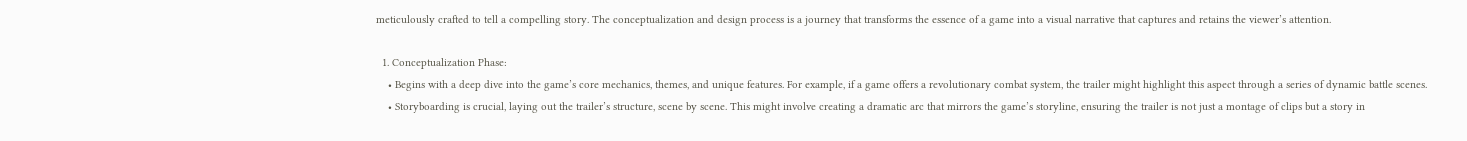meticulously crafted to tell a compelling story. The conceptualization and design process is a journey that transforms the essence of a game into a visual narrative that captures and retains the viewer’s attention.

  1. Conceptualization Phase:
    • Begins with a deep dive into the game’s core mechanics, themes, and unique features. For example, if a game offers a revolutionary combat system, the trailer might highlight this aspect through a series of dynamic battle scenes.
    • Storyboarding is crucial, laying out the trailer’s structure, scene by scene. This might involve creating a dramatic arc that mirrors the game’s storyline, ensuring the trailer is not just a montage of clips but a story in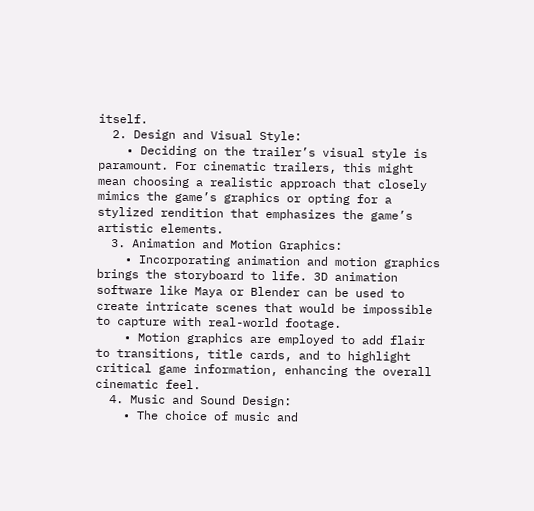itself.
  2. Design and Visual Style:
    • Deciding on the trailer’s visual style is paramount. For cinematic trailers, this might mean choosing a realistic approach that closely mimics the game’s graphics or opting for a stylized rendition that emphasizes the game’s artistic elements.
  3. Animation and Motion Graphics:
    • Incorporating animation and motion graphics brings the storyboard to life. 3D animation software like Maya or Blender can be used to create intricate scenes that would be impossible to capture with real-world footage.
    • Motion graphics are employed to add flair to transitions, title cards, and to highlight critical game information, enhancing the overall cinematic feel.
  4. Music and Sound Design:
    • The choice of music and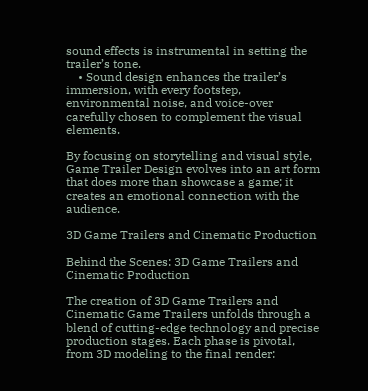sound effects is instrumental in setting the trailer’s tone.
    • Sound design enhances the trailer’s immersion, with every footstep, environmental noise, and voice-over carefully chosen to complement the visual elements.

By focusing on storytelling and visual style, Game Trailer Design evolves into an art form that does more than showcase a game; it creates an emotional connection with the audience.

3D Game Trailers and Cinematic Production

Behind the Scenes: 3D Game Trailers and Cinematic Production

The creation of 3D Game Trailers and Cinematic Game Trailers unfolds through a blend of cutting-edge technology and precise production stages. Each phase is pivotal, from 3D modeling to the final render: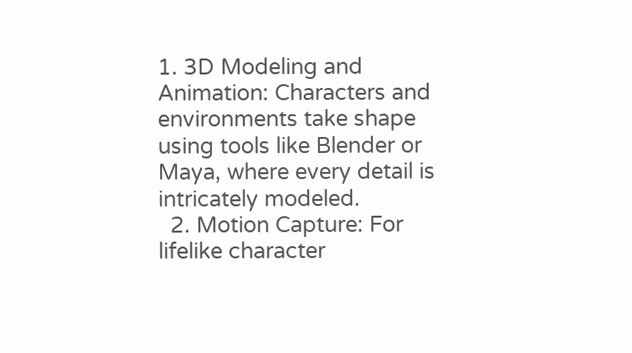1. 3D Modeling and Animation: Characters and environments take shape using tools like Blender or Maya, where every detail is intricately modeled.
  2. Motion Capture: For lifelike character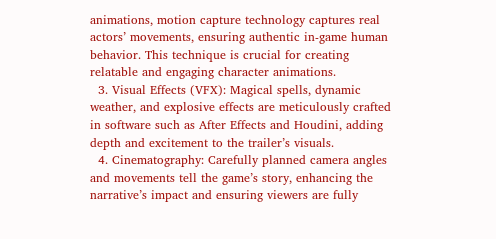animations, motion capture technology captures real actors’ movements, ensuring authentic in-game human behavior. This technique is crucial for creating relatable and engaging character animations.
  3. Visual Effects (VFX): Magical spells, dynamic weather, and explosive effects are meticulously crafted in software such as After Effects and Houdini, adding depth and excitement to the trailer’s visuals.
  4. Cinematography: Carefully planned camera angles and movements tell the game’s story, enhancing the narrative’s impact and ensuring viewers are fully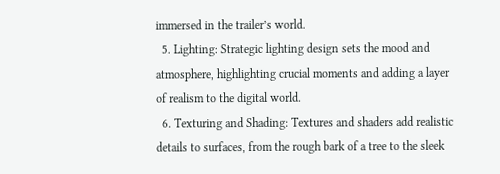immersed in the trailer’s world.
  5. Lighting: Strategic lighting design sets the mood and atmosphere, highlighting crucial moments and adding a layer of realism to the digital world.
  6. Texturing and Shading: Textures and shaders add realistic details to surfaces, from the rough bark of a tree to the sleek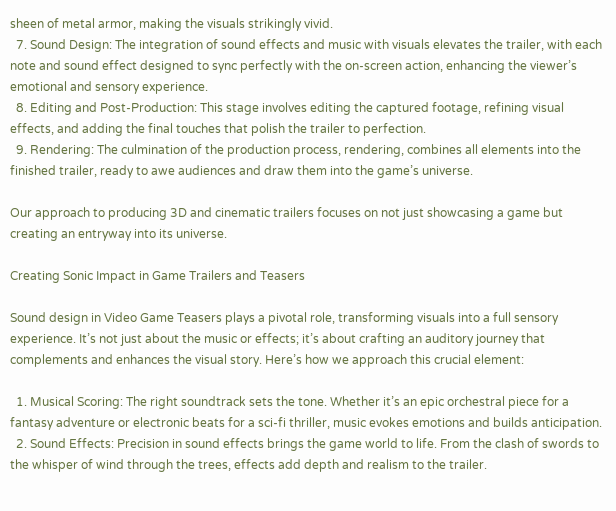sheen of metal armor, making the visuals strikingly vivid.
  7. Sound Design: The integration of sound effects and music with visuals elevates the trailer, with each note and sound effect designed to sync perfectly with the on-screen action, enhancing the viewer’s emotional and sensory experience.
  8. Editing and Post-Production: This stage involves editing the captured footage, refining visual effects, and adding the final touches that polish the trailer to perfection.
  9. Rendering: The culmination of the production process, rendering, combines all elements into the finished trailer, ready to awe audiences and draw them into the game’s universe.

Our approach to producing 3D and cinematic trailers focuses on not just showcasing a game but creating an entryway into its universe.

Creating Sonic Impact in Game Trailers and Teasers

Sound design in Video Game Teasers plays a pivotal role, transforming visuals into a full sensory experience. It’s not just about the music or effects; it’s about crafting an auditory journey that complements and enhances the visual story. Here’s how we approach this crucial element:

  1. Musical Scoring: The right soundtrack sets the tone. Whether it’s an epic orchestral piece for a fantasy adventure or electronic beats for a sci-fi thriller, music evokes emotions and builds anticipation.
  2. Sound Effects: Precision in sound effects brings the game world to life. From the clash of swords to the whisper of wind through the trees, effects add depth and realism to the trailer.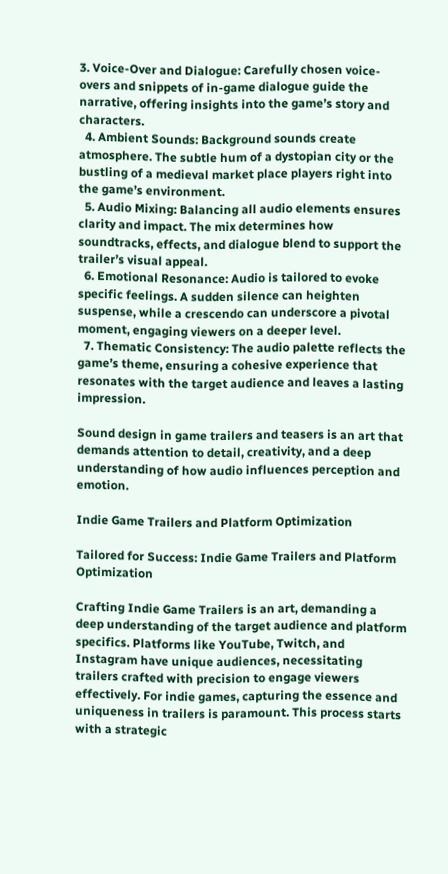3. Voice-Over and Dialogue: Carefully chosen voice-overs and snippets of in-game dialogue guide the narrative, offering insights into the game’s story and characters.
  4. Ambient Sounds: Background sounds create atmosphere. The subtle hum of a dystopian city or the bustling of a medieval market place players right into the game’s environment.
  5. Audio Mixing: Balancing all audio elements ensures clarity and impact. The mix determines how soundtracks, effects, and dialogue blend to support the trailer’s visual appeal.
  6. Emotional Resonance: Audio is tailored to evoke specific feelings. A sudden silence can heighten suspense, while a crescendo can underscore a pivotal moment, engaging viewers on a deeper level.
  7. Thematic Consistency: The audio palette reflects the game’s theme, ensuring a cohesive experience that resonates with the target audience and leaves a lasting impression.

Sound design in game trailers and teasers is an art that demands attention to detail, creativity, and a deep understanding of how audio influences perception and emotion.

Indie Game Trailers and Platform Optimization

Tailored for Success: Indie Game Trailers and Platform Optimization

Crafting Indie Game Trailers is an art, demanding a deep understanding of the target audience and platform specifics. Platforms like YouTube, Twitch, and Instagram have unique audiences, necessitating trailers crafted with precision to engage viewers effectively. For indie games, capturing the essence and uniqueness in trailers is paramount. This process starts with a strategic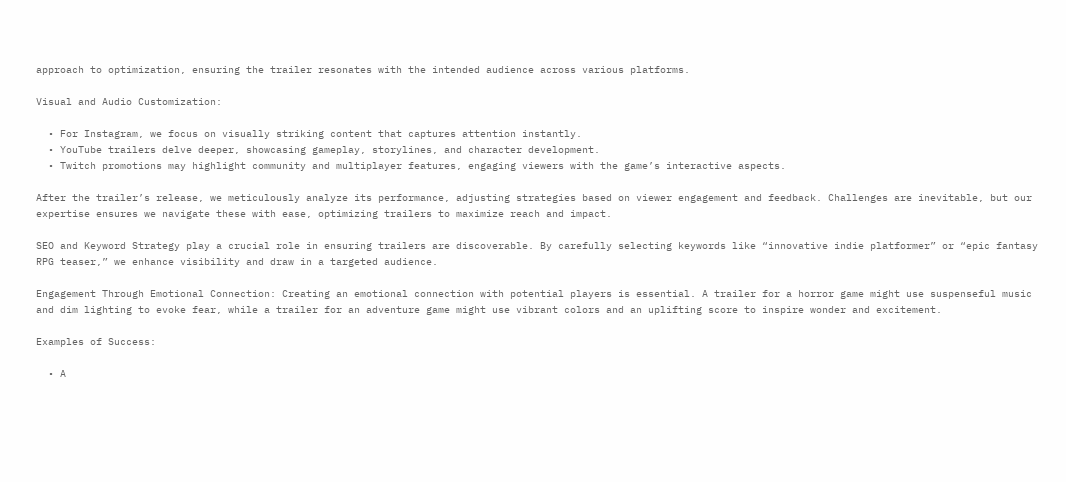approach to optimization, ensuring the trailer resonates with the intended audience across various platforms.

Visual and Audio Customization:

  • For Instagram, we focus on visually striking content that captures attention instantly.
  • YouTube trailers delve deeper, showcasing gameplay, storylines, and character development.
  • Twitch promotions may highlight community and multiplayer features, engaging viewers with the game’s interactive aspects.

After the trailer’s release, we meticulously analyze its performance, adjusting strategies based on viewer engagement and feedback. Challenges are inevitable, but our expertise ensures we navigate these with ease, optimizing trailers to maximize reach and impact.

SEO and Keyword Strategy play a crucial role in ensuring trailers are discoverable. By carefully selecting keywords like “innovative indie platformer” or “epic fantasy RPG teaser,” we enhance visibility and draw in a targeted audience.

Engagement Through Emotional Connection: Creating an emotional connection with potential players is essential. A trailer for a horror game might use suspenseful music and dim lighting to evoke fear, while a trailer for an adventure game might use vibrant colors and an uplifting score to inspire wonder and excitement.

Examples of Success:

  • A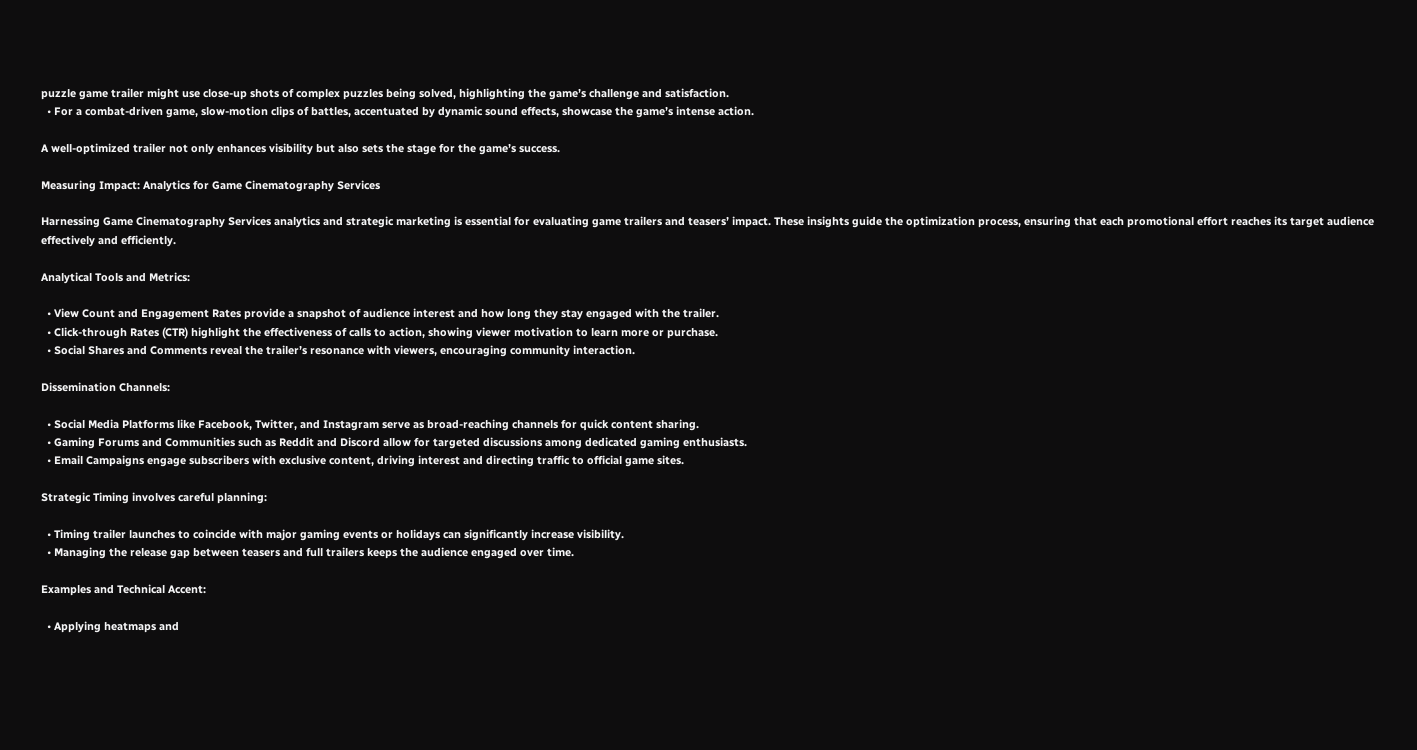puzzle game trailer might use close-up shots of complex puzzles being solved, highlighting the game’s challenge and satisfaction.
  • For a combat-driven game, slow-motion clips of battles, accentuated by dynamic sound effects, showcase the game’s intense action.

A well-optimized trailer not only enhances visibility but also sets the stage for the game’s success.

Measuring Impact: Analytics for Game Cinematography Services

Harnessing Game Cinematography Services analytics and strategic marketing is essential for evaluating game trailers and teasers’ impact. These insights guide the optimization process, ensuring that each promotional effort reaches its target audience effectively and efficiently.

Analytical Tools and Metrics:

  • View Count and Engagement Rates provide a snapshot of audience interest and how long they stay engaged with the trailer.
  • Click-through Rates (CTR) highlight the effectiveness of calls to action, showing viewer motivation to learn more or purchase.
  • Social Shares and Comments reveal the trailer’s resonance with viewers, encouraging community interaction.

Dissemination Channels:

  • Social Media Platforms like Facebook, Twitter, and Instagram serve as broad-reaching channels for quick content sharing.
  • Gaming Forums and Communities such as Reddit and Discord allow for targeted discussions among dedicated gaming enthusiasts.
  • Email Campaigns engage subscribers with exclusive content, driving interest and directing traffic to official game sites.

Strategic Timing involves careful planning:

  • Timing trailer launches to coincide with major gaming events or holidays can significantly increase visibility.
  • Managing the release gap between teasers and full trailers keeps the audience engaged over time.

Examples and Technical Accent:

  • Applying heatmaps and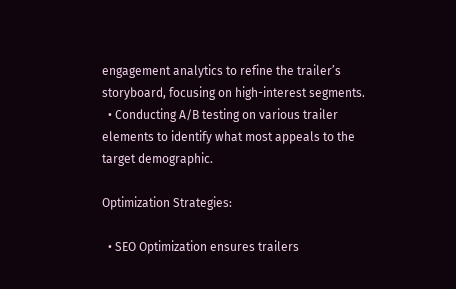engagement analytics to refine the trailer’s storyboard, focusing on high-interest segments.
  • Conducting A/B testing on various trailer elements to identify what most appeals to the target demographic.

Optimization Strategies:

  • SEO Optimization ensures trailers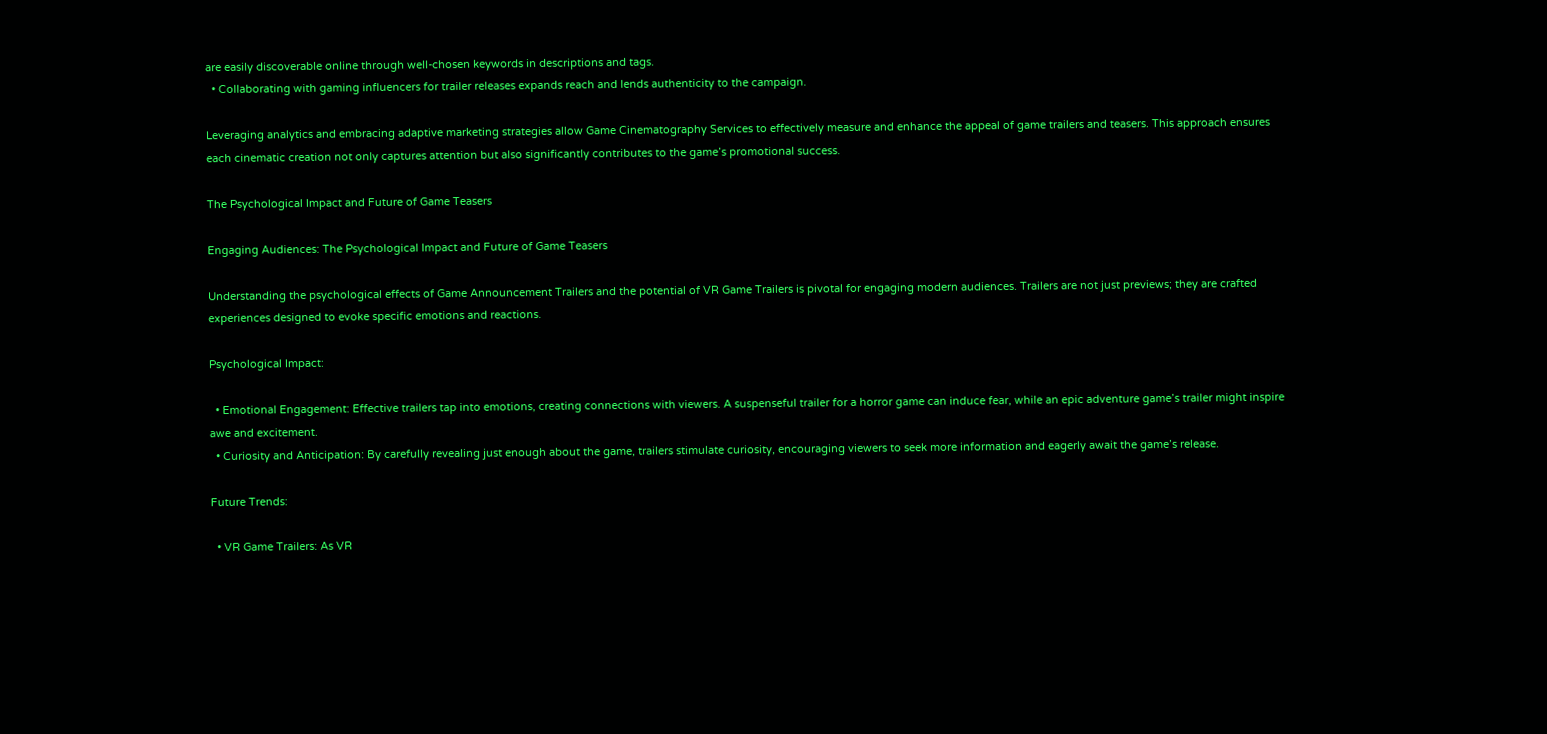are easily discoverable online through well-chosen keywords in descriptions and tags.
  • Collaborating with gaming influencers for trailer releases expands reach and lends authenticity to the campaign.

Leveraging analytics and embracing adaptive marketing strategies allow Game Cinematography Services to effectively measure and enhance the appeal of game trailers and teasers. This approach ensures each cinematic creation not only captures attention but also significantly contributes to the game’s promotional success.

The Psychological Impact and Future of Game Teasers

Engaging Audiences: The Psychological Impact and Future of Game Teasers

Understanding the psychological effects of Game Announcement Trailers and the potential of VR Game Trailers is pivotal for engaging modern audiences. Trailers are not just previews; they are crafted experiences designed to evoke specific emotions and reactions.

Psychological Impact:

  • Emotional Engagement: Effective trailers tap into emotions, creating connections with viewers. A suspenseful trailer for a horror game can induce fear, while an epic adventure game’s trailer might inspire awe and excitement.
  • Curiosity and Anticipation: By carefully revealing just enough about the game, trailers stimulate curiosity, encouraging viewers to seek more information and eagerly await the game’s release.

Future Trends:

  • VR Game Trailers: As VR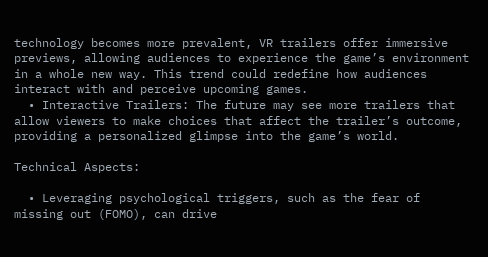technology becomes more prevalent, VR trailers offer immersive previews, allowing audiences to experience the game’s environment in a whole new way. This trend could redefine how audiences interact with and perceive upcoming games.
  • Interactive Trailers: The future may see more trailers that allow viewers to make choices that affect the trailer’s outcome, providing a personalized glimpse into the game’s world.

Technical Aspects:

  • Leveraging psychological triggers, such as the fear of missing out (FOMO), can drive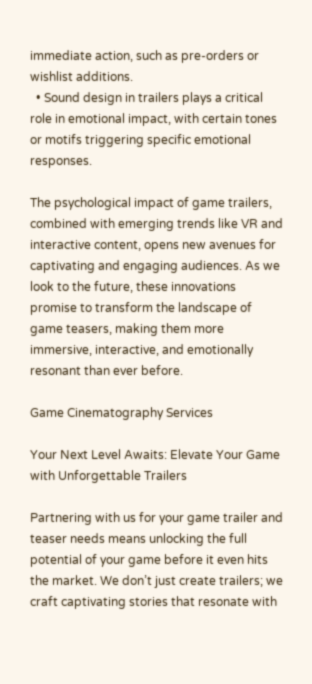immediate action, such as pre-orders or wishlist additions.
  • Sound design in trailers plays a critical role in emotional impact, with certain tones or motifs triggering specific emotional responses.

The psychological impact of game trailers, combined with emerging trends like VR and interactive content, opens new avenues for captivating and engaging audiences. As we look to the future, these innovations promise to transform the landscape of game teasers, making them more immersive, interactive, and emotionally resonant than ever before.

Game Cinematography Services

Your Next Level Awaits: Elevate Your Game with Unforgettable Trailers

Partnering with us for your game trailer and teaser needs means unlocking the full potential of your game before it even hits the market. We don’t just create trailers; we craft captivating stories that resonate with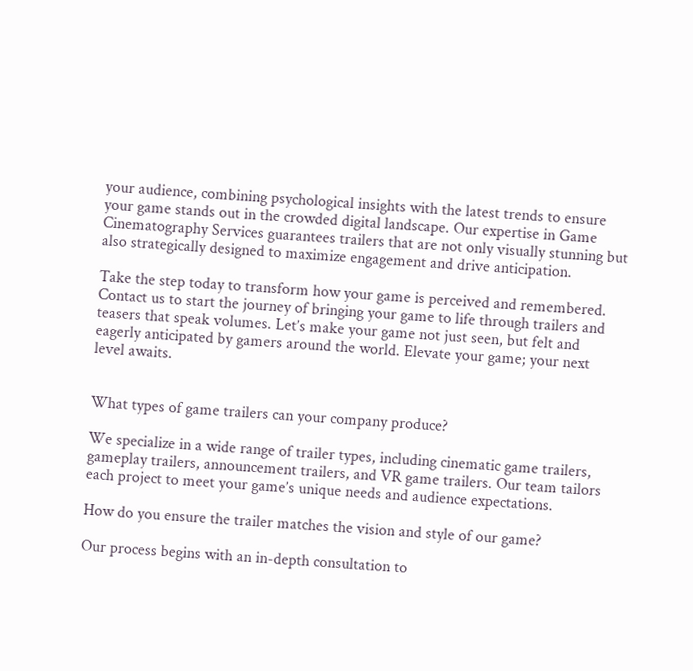your audience, combining psychological insights with the latest trends to ensure your game stands out in the crowded digital landscape. Our expertise in Game Cinematography Services guarantees trailers that are not only visually stunning but also strategically designed to maximize engagement and drive anticipation.

Take the step today to transform how your game is perceived and remembered. Contact us to start the journey of bringing your game to life through trailers and teasers that speak volumes. Let’s make your game not just seen, but felt and eagerly anticipated by gamers around the world. Elevate your game; your next level awaits.


What types of game trailers can your company produce?

We specialize in a wide range of trailer types, including cinematic game trailers, gameplay trailers, announcement trailers, and VR game trailers. Our team tailors each project to meet your game’s unique needs and audience expectations.

How do you ensure the trailer matches the vision and style of our game?

Our process begins with an in-depth consultation to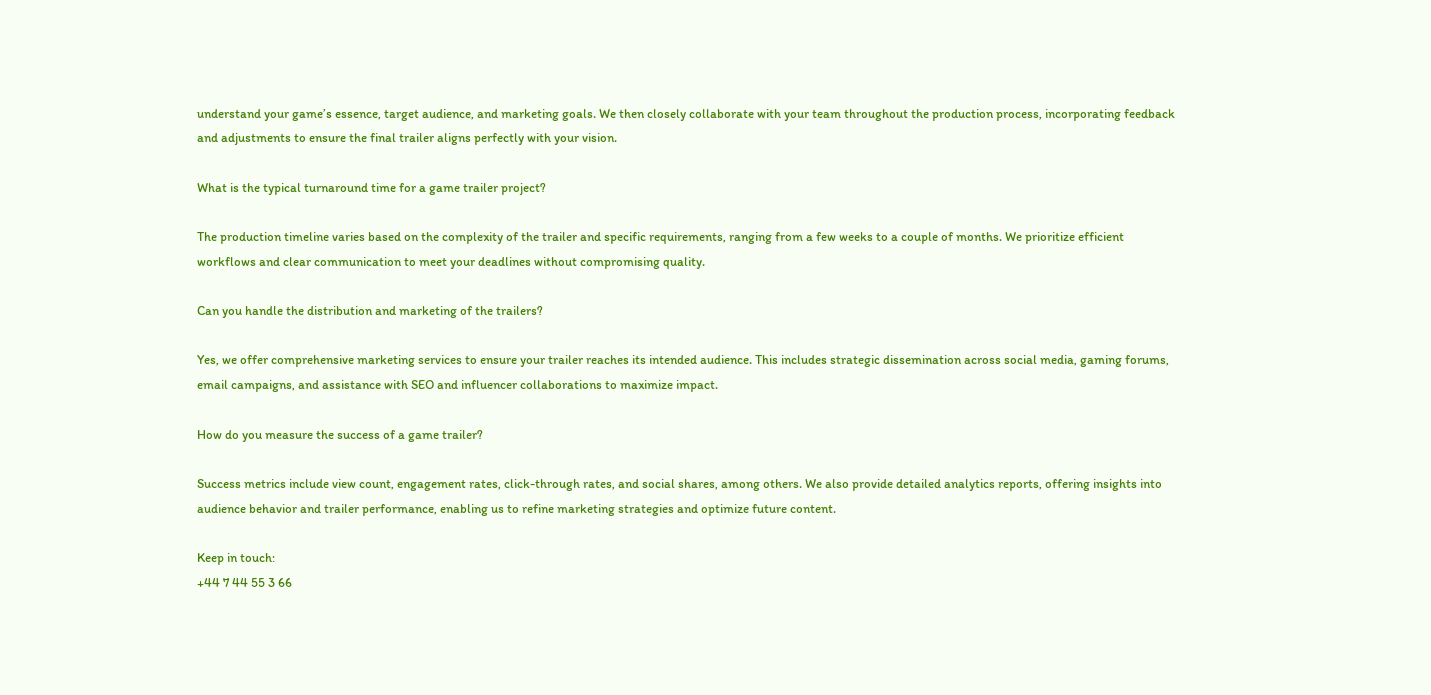understand your game’s essence, target audience, and marketing goals. We then closely collaborate with your team throughout the production process, incorporating feedback and adjustments to ensure the final trailer aligns perfectly with your vision.

What is the typical turnaround time for a game trailer project?

The production timeline varies based on the complexity of the trailer and specific requirements, ranging from a few weeks to a couple of months. We prioritize efficient workflows and clear communication to meet your deadlines without compromising quality.

Can you handle the distribution and marketing of the trailers?

Yes, we offer comprehensive marketing services to ensure your trailer reaches its intended audience. This includes strategic dissemination across social media, gaming forums, email campaigns, and assistance with SEO and influencer collaborations to maximize impact.

How do you measure the success of a game trailer?

Success metrics include view count, engagement rates, click-through rates, and social shares, among others. We also provide detailed analytics reports, offering insights into audience behavior and trailer performance, enabling us to refine marketing strategies and optimize future content.

Keep in touch:
+44 7 44 55 3 66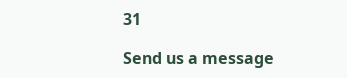31

Send us a message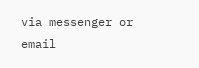via messenger or email